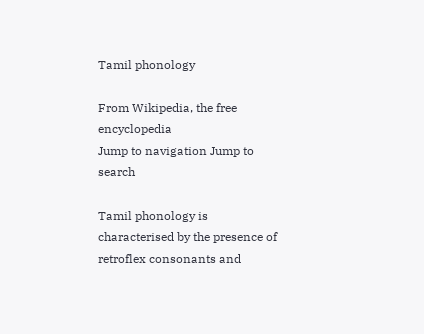Tamil phonology

From Wikipedia, the free encyclopedia
Jump to navigation Jump to search

Tamil phonology is characterised by the presence of retroflex consonants and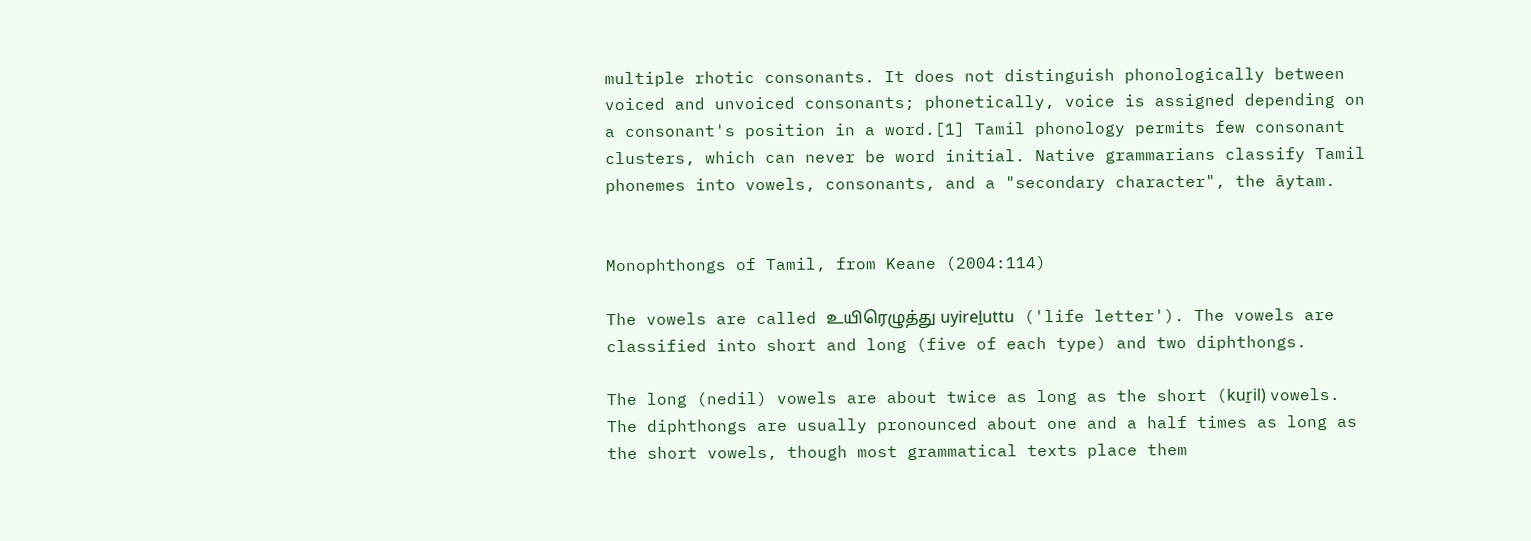multiple rhotic consonants. It does not distinguish phonologically between voiced and unvoiced consonants; phonetically, voice is assigned depending on a consonant's position in a word.[1] Tamil phonology permits few consonant clusters, which can never be word initial. Native grammarians classify Tamil phonemes into vowels, consonants, and a "secondary character", the āytam.


Monophthongs of Tamil, from Keane (2004:114)

The vowels are called உயிரெழுத்து uyireḻuttu ('life letter'). The vowels are classified into short and long (five of each type) and two diphthongs.

The long (nedil) vowels are about twice as long as the short (kuṟil) vowels. The diphthongs are usually pronounced about one and a half times as long as the short vowels, though most grammatical texts place them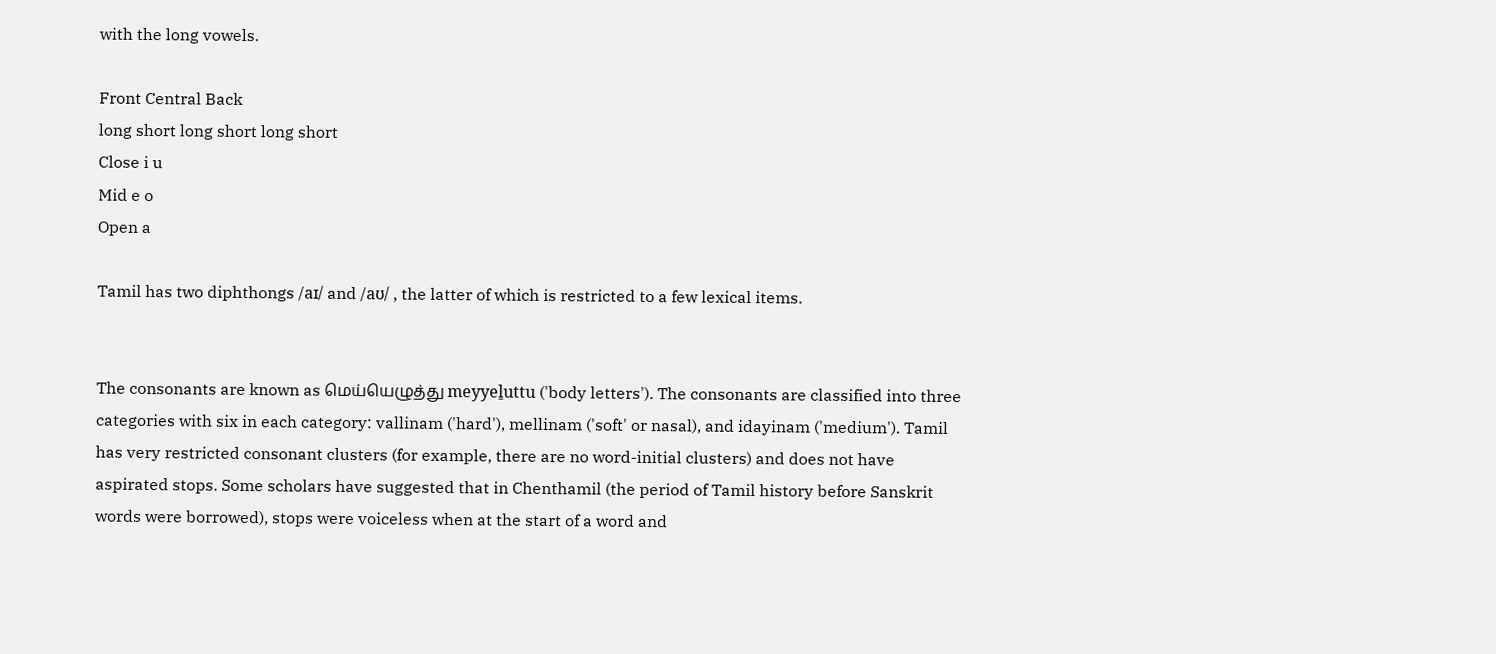with the long vowels.

Front Central Back
long short long short long short
Close i u
Mid e o
Open a

Tamil has two diphthongs /aɪ/ and /aʊ/ , the latter of which is restricted to a few lexical items.


The consonants are known as மெய்யெழுத்து meyyeḻuttu ('body letters'). The consonants are classified into three categories with six in each category: vallinam ('hard'), mellinam ('soft' or nasal), and idayinam ('medium'). Tamil has very restricted consonant clusters (for example, there are no word-initial clusters) and does not have aspirated stops. Some scholars have suggested that in Chenthamil (the period of Tamil history before Sanskrit words were borrowed), stops were voiceless when at the start of a word and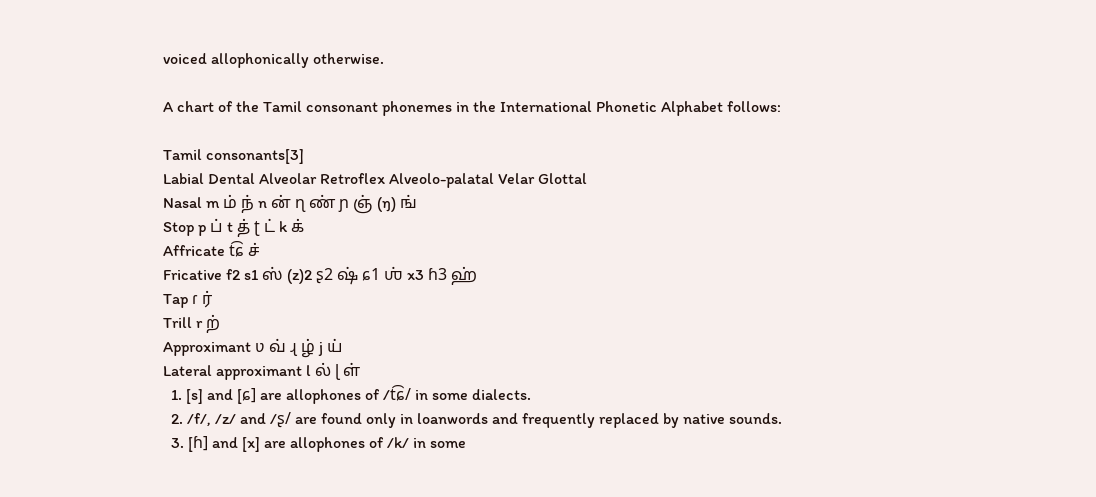voiced allophonically otherwise.

A chart of the Tamil consonant phonemes in the International Phonetic Alphabet follows:

Tamil consonants[3]
Labial Dental Alveolar Retroflex Alveolo-palatal Velar Glottal
Nasal m ம் ந் n ன் ɳ ண் ɲ ஞ் (ŋ) ங்
Stop p ப் t த் ʈ ட் k க்
Affricate t͡ɕ ச்
Fricative f2 s1 ஸ் (z)2 ʂ2 ஷ் ɕ1 ஶ் x3 ɦ3 ஹ்
Tap ɾ ர்
Trill r ற்
Approximant ʋ வ் ɻ ழ் j ய்
Lateral approximant l ல் ɭ ள்
  1. [s] and [ɕ] are allophones of /t͡ɕ/ in some dialects.
  2. /f/, /z/ and /ʂ/ are found only in loanwords and frequently replaced by native sounds.
  3. [ɦ] and [x] are allophones of /k/ in some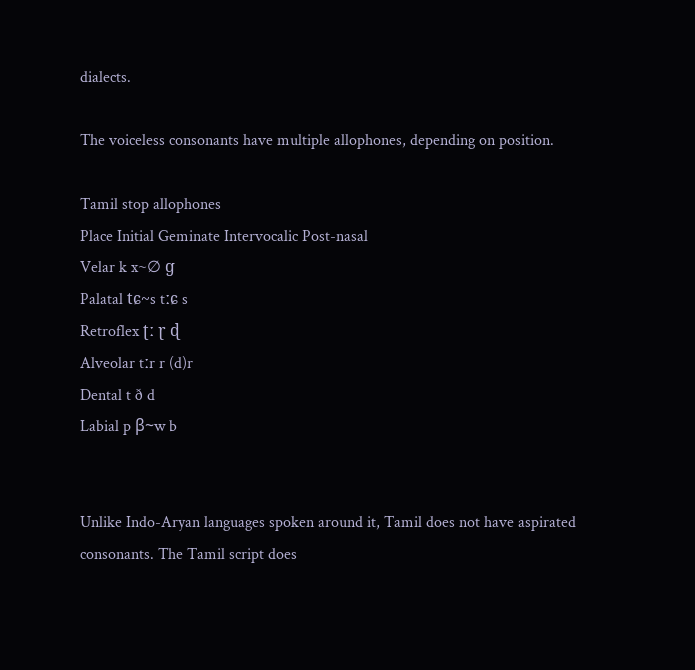dialects.

The voiceless consonants have multiple allophones, depending on position.

Tamil stop allophones
Place Initial Geminate Intervocalic Post-nasal
Velar k x~∅ ɡ
Palatal tɕ~s tːɕ s
Retroflex ʈː ɽ ɖ
Alveolar tːr r (d)r
Dental t ð d
Labial p β~w b


Unlike Indo-Aryan languages spoken around it, Tamil does not have aspirated consonants. The Tamil script does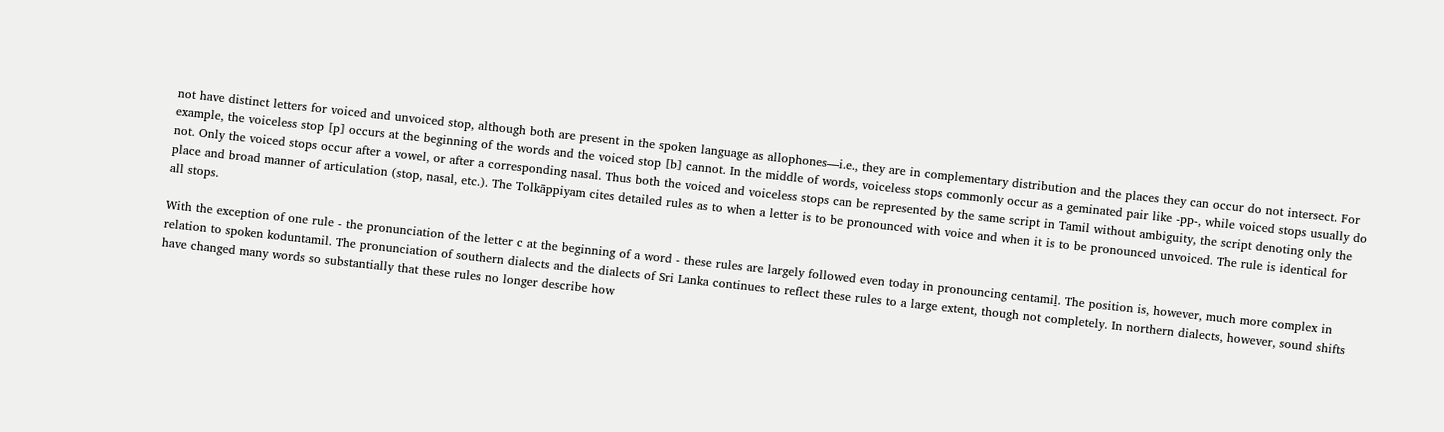not have distinct letters for voiced and unvoiced stop, although both are present in the spoken language as allophones—i.e., they are in complementary distribution and the places they can occur do not intersect. For example, the voiceless stop [p] occurs at the beginning of the words and the voiced stop [b] cannot. In the middle of words, voiceless stops commonly occur as a geminated pair like -pp-, while voiced stops usually do not. Only the voiced stops occur after a vowel, or after a corresponding nasal. Thus both the voiced and voiceless stops can be represented by the same script in Tamil without ambiguity, the script denoting only the place and broad manner of articulation (stop, nasal, etc.). The Tolkāppiyam cites detailed rules as to when a letter is to be pronounced with voice and when it is to be pronounced unvoiced. The rule is identical for all stops.

With the exception of one rule - the pronunciation of the letter c at the beginning of a word - these rules are largely followed even today in pronouncing centamiḻ. The position is, however, much more complex in relation to spoken koduntamil. The pronunciation of southern dialects and the dialects of Sri Lanka continues to reflect these rules to a large extent, though not completely. In northern dialects, however, sound shifts have changed many words so substantially that these rules no longer describe how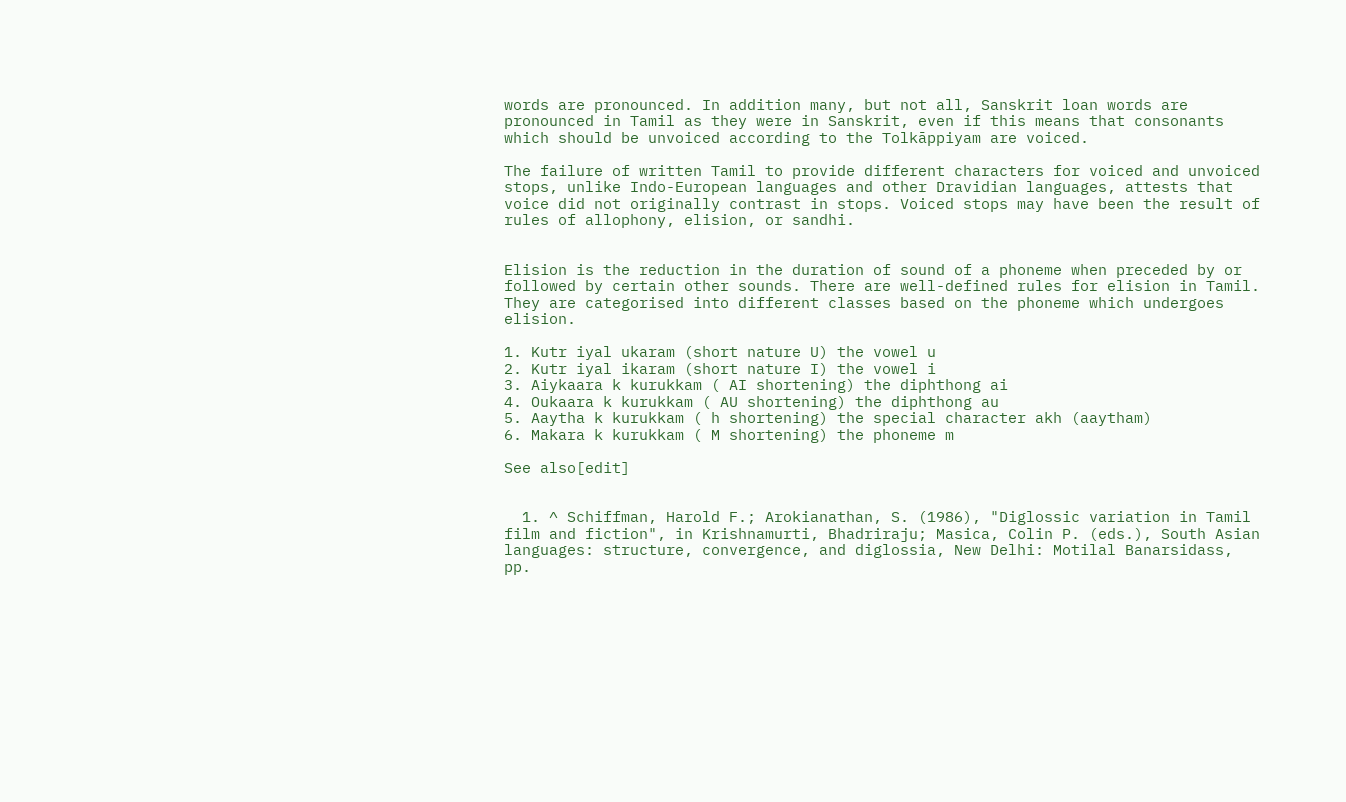words are pronounced. In addition many, but not all, Sanskrit loan words are pronounced in Tamil as they were in Sanskrit, even if this means that consonants which should be unvoiced according to the Tolkāppiyam are voiced.

The failure of written Tamil to provide different characters for voiced and unvoiced stops, unlike Indo-European languages and other Dravidian languages, attests that voice did not originally contrast in stops. Voiced stops may have been the result of rules of allophony, elision, or sandhi.


Elision is the reduction in the duration of sound of a phoneme when preceded by or followed by certain other sounds. There are well-defined rules for elision in Tamil. They are categorised into different classes based on the phoneme which undergoes elision.

1. Kutr iyal ukaram (short nature U) the vowel u
2. Kutr iyal ikaram (short nature I) the vowel i
3. Aiykaara k kurukkam ( AI shortening) the diphthong ai
4. Oukaara k kurukkam ( AU shortening) the diphthong au
5. Aaytha k kurukkam ( h shortening) the special character akh (aaytham)
6. Makara k kurukkam ( M shortening) the phoneme m

See also[edit]


  1. ^ Schiffman, Harold F.; Arokianathan, S. (1986), "Diglossic variation in Tamil film and fiction", in Krishnamurti, Bhadriraju; Masica, Colin P. (eds.), South Asian languages: structure, convergence, and diglossia, New Delhi: Motilal Banarsidass, pp.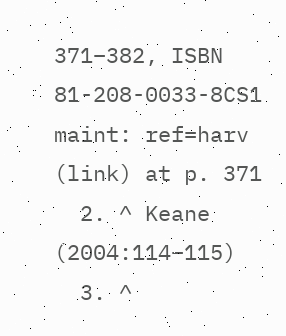371–382, ISBN 81-208-0033-8CS1 maint: ref=harv (link) at p. 371
  2. ^ Keane (2004:114–115)
  3. ^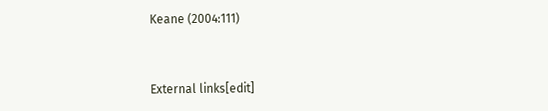Keane (2004:111)


External links[edit]